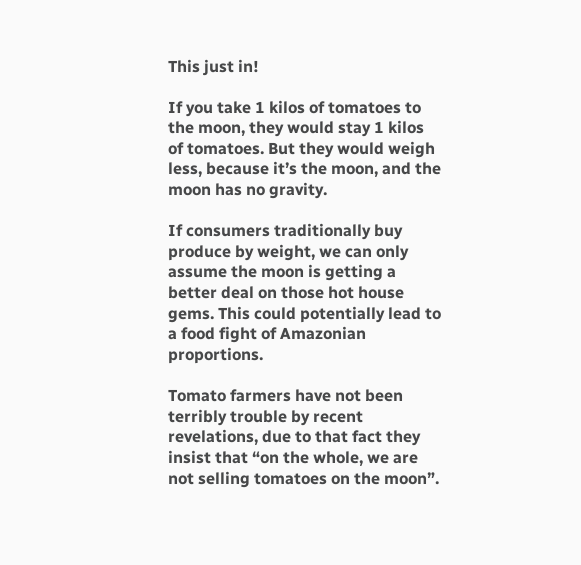This just in!

If you take 1 kilos of tomatoes to the moon, they would stay 1 kilos of tomatoes. But they would weigh less, because it’s the moon, and the moon has no gravity.

If consumers traditionally buy produce by weight, we can only assume the moon is getting a better deal on those hot house gems. This could potentially lead to a food fight of Amazonian proportions.

Tomato farmers have not been terribly trouble by recent revelations, due to that fact they insist that “on the whole, we are not selling tomatoes on the moon”.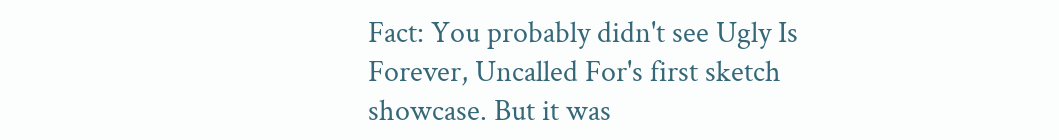Fact: You probably didn't see Ugly Is Forever, Uncalled For's first sketch showcase. But it was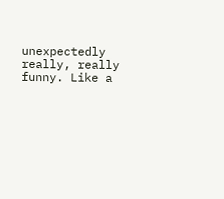unexpectedly really, really funny. Like a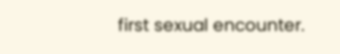first sexual encounter.